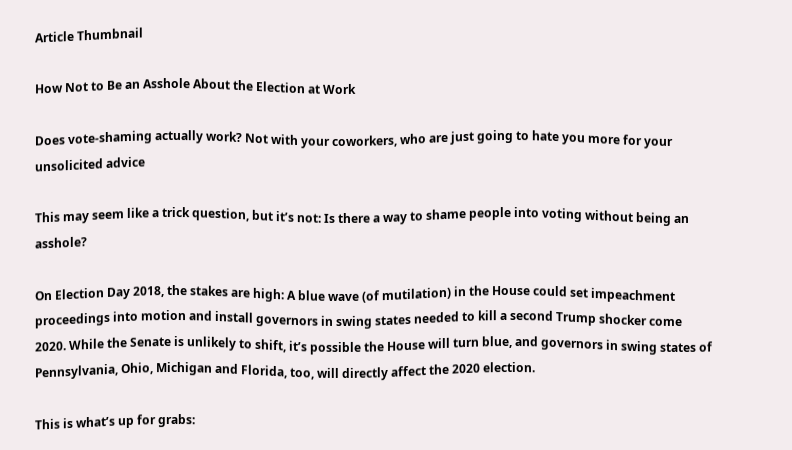Article Thumbnail

How Not to Be an Asshole About the Election at Work

Does vote-shaming actually work? Not with your coworkers, who are just going to hate you more for your unsolicited advice

This may seem like a trick question, but it’s not: Is there a way to shame people into voting without being an asshole?

On Election Day 2018, the stakes are high: A blue wave (of mutilation) in the House could set impeachment proceedings into motion and install governors in swing states needed to kill a second Trump shocker come 2020. While the Senate is unlikely to shift, it’s possible the House will turn blue, and governors in swing states of Pennsylvania, Ohio, Michigan and Florida, too, will directly affect the 2020 election.

This is what’s up for grabs: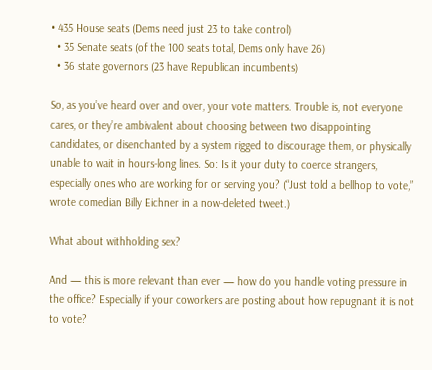• 435 House seats (Dems need just 23 to take control)
  • 35 Senate seats (of the 100 seats total, Dems only have 26)
  • 36 state governors (23 have Republican incumbents)

So, as you’ve heard over and over, your vote matters. Trouble is, not everyone cares, or they’re ambivalent about choosing between two disappointing candidates, or disenchanted by a system rigged to discourage them, or physically unable to wait in hours-long lines. So: Is it your duty to coerce strangers, especially ones who are working for or serving you? (“Just told a bellhop to vote,” wrote comedian Billy Eichner in a now-deleted tweet.)

What about withholding sex?

And — this is more relevant than ever — how do you handle voting pressure in the office? Especially if your coworkers are posting about how repugnant it is not to vote?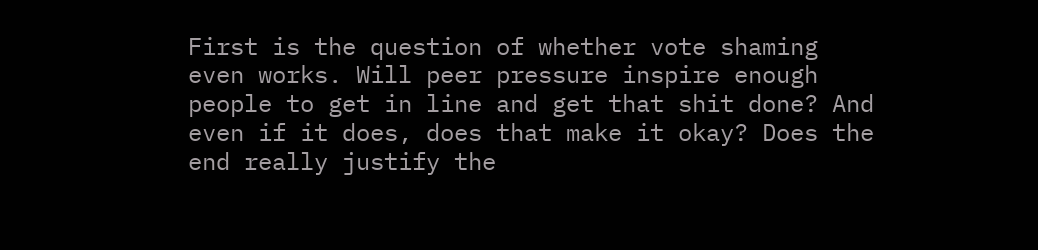First is the question of whether vote shaming even works. Will peer pressure inspire enough people to get in line and get that shit done? And even if it does, does that make it okay? Does the end really justify the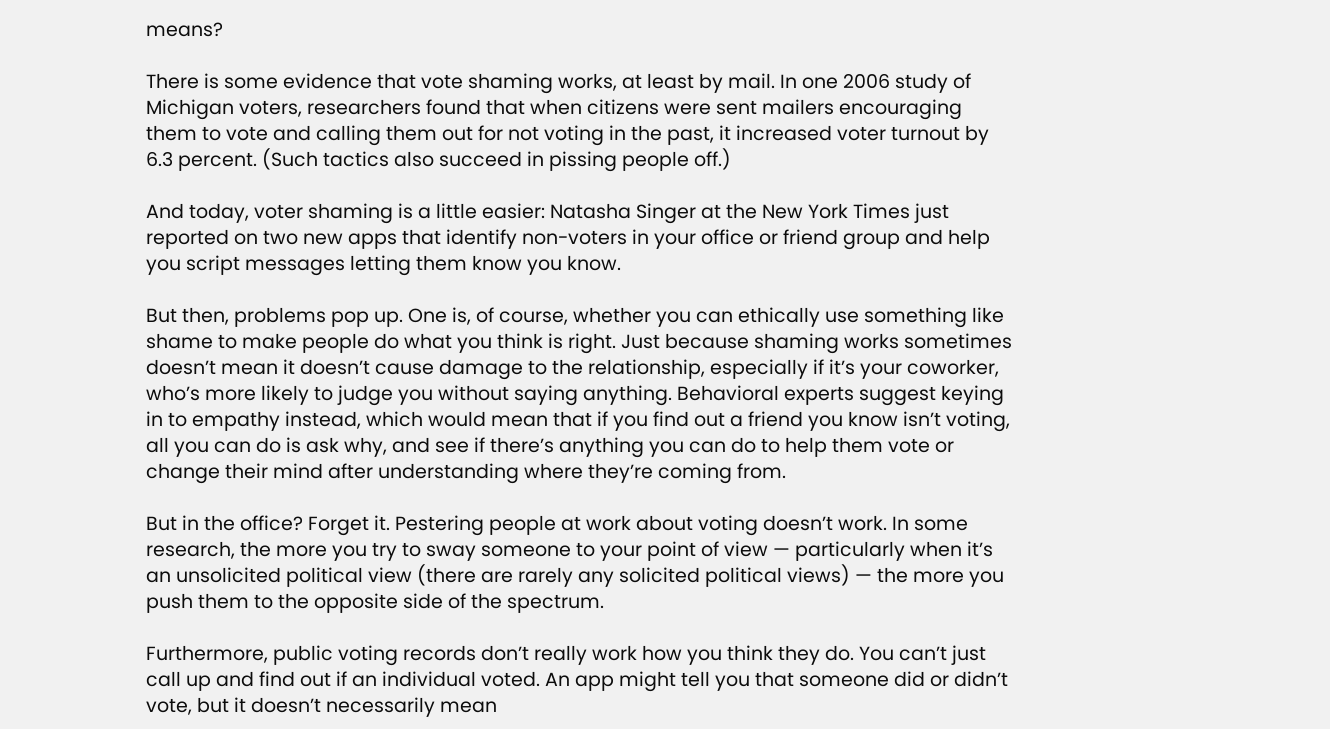means?

There is some evidence that vote shaming works, at least by mail. In one 2006 study of Michigan voters, researchers found that when citizens were sent mailers encouraging them to vote and calling them out for not voting in the past, it increased voter turnout by 6.3 percent. (Such tactics also succeed in pissing people off.)

And today, voter shaming is a little easier: Natasha Singer at the New York Times just reported on two new apps that identify non-voters in your office or friend group and help you script messages letting them know you know.

But then, problems pop up. One is, of course, whether you can ethically use something like shame to make people do what you think is right. Just because shaming works sometimes doesn’t mean it doesn’t cause damage to the relationship, especially if it’s your coworker, who’s more likely to judge you without saying anything. Behavioral experts suggest keying in to empathy instead, which would mean that if you find out a friend you know isn’t voting, all you can do is ask why, and see if there’s anything you can do to help them vote or change their mind after understanding where they’re coming from.

But in the office? Forget it. Pestering people at work about voting doesn’t work. In some research, the more you try to sway someone to your point of view — particularly when it’s an unsolicited political view (there are rarely any solicited political views) — the more you push them to the opposite side of the spectrum.

Furthermore, public voting records don’t really work how you think they do. You can’t just call up and find out if an individual voted. An app might tell you that someone did or didn’t vote, but it doesn’t necessarily mean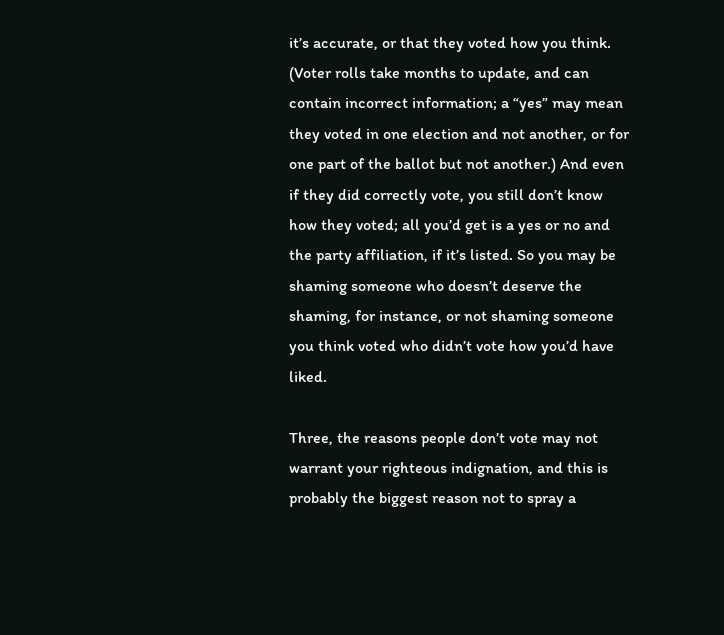it’s accurate, or that they voted how you think. (Voter rolls take months to update, and can contain incorrect information; a “yes” may mean they voted in one election and not another, or for one part of the ballot but not another.) And even if they did correctly vote, you still don’t know how they voted; all you’d get is a yes or no and the party affiliation, if it’s listed. So you may be shaming someone who doesn’t deserve the shaming, for instance, or not shaming someone you think voted who didn’t vote how you’d have liked.

Three, the reasons people don’t vote may not warrant your righteous indignation, and this is probably the biggest reason not to spray a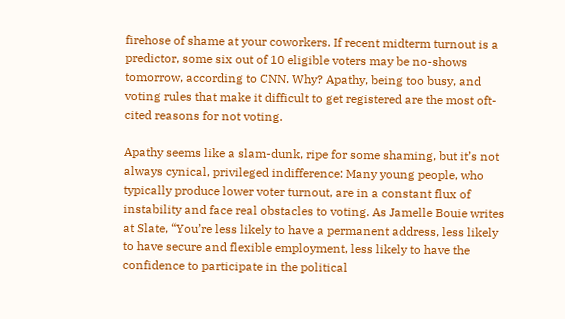firehose of shame at your coworkers. If recent midterm turnout is a predictor, some six out of 10 eligible voters may be no-shows tomorrow, according to CNN. Why? Apathy, being too busy, and voting rules that make it difficult to get registered are the most oft-cited reasons for not voting.

Apathy seems like a slam-dunk, ripe for some shaming, but it’s not always cynical, privileged indifference: Many young people, who typically produce lower voter turnout, are in a constant flux of instability and face real obstacles to voting. As Jamelle Bouie writes at Slate, “You’re less likely to have a permanent address, less likely to have secure and flexible employment, less likely to have the confidence to participate in the political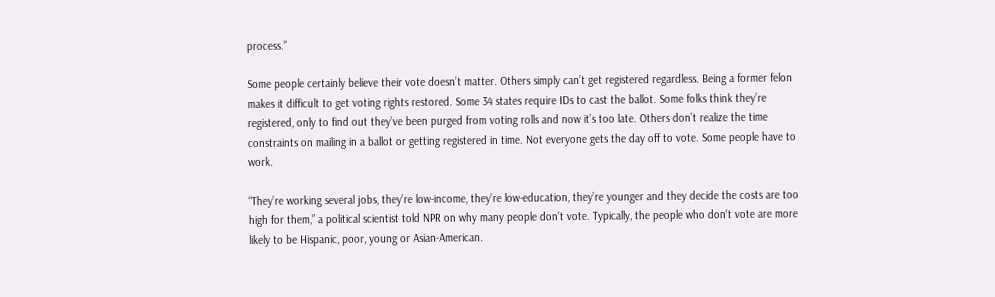process.”

Some people certainly believe their vote doesn’t matter. Others simply can’t get registered regardless. Being a former felon makes it difficult to get voting rights restored. Some 34 states require IDs to cast the ballot. Some folks think they’re registered, only to find out they’ve been purged from voting rolls and now it’s too late. Others don’t realize the time constraints on mailing in a ballot or getting registered in time. Not everyone gets the day off to vote. Some people have to work.

“They’re working several jobs, they’re low-income, they’re low-education, they’re younger and they decide the costs are too high for them,” a political scientist told NPR on why many people don’t vote. Typically, the people who don’t vote are more likely to be Hispanic, poor, young or Asian-American.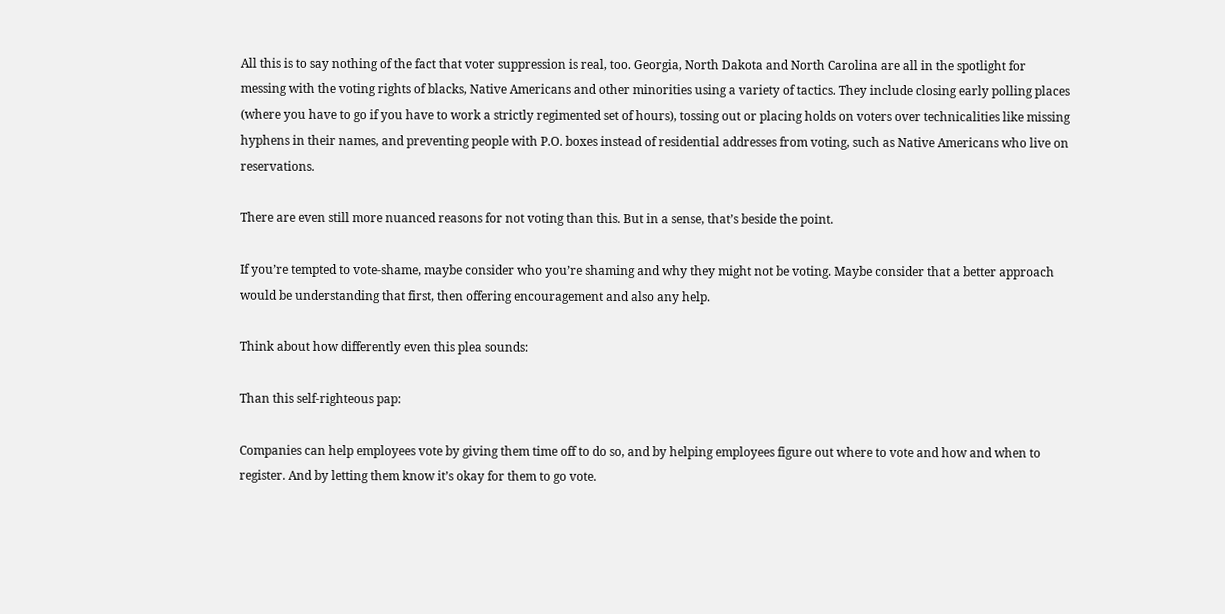All this is to say nothing of the fact that voter suppression is real, too. Georgia, North Dakota and North Carolina are all in the spotlight for messing with the voting rights of blacks, Native Americans and other minorities using a variety of tactics. They include closing early polling places (where you have to go if you have to work a strictly regimented set of hours), tossing out or placing holds on voters over technicalities like missing hyphens in their names, and preventing people with P.O. boxes instead of residential addresses from voting, such as Native Americans who live on reservations.

There are even still more nuanced reasons for not voting than this. But in a sense, that’s beside the point.

If you’re tempted to vote-shame, maybe consider who you’re shaming and why they might not be voting. Maybe consider that a better approach would be understanding that first, then offering encouragement and also any help.

Think about how differently even this plea sounds:

Than this self-righteous pap:

Companies can help employees vote by giving them time off to do so, and by helping employees figure out where to vote and how and when to register. And by letting them know it’s okay for them to go vote.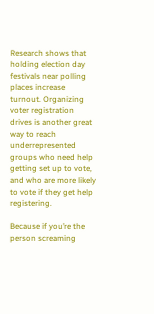Research shows that holding election day festivals near polling places increase turnout. Organizing voter registration drives is another great way to reach underrepresented groups who need help getting set up to vote, and who are more likely to vote if they get help registering.

Because if you’re the person screaming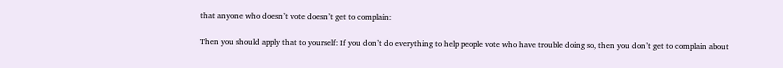that anyone who doesn’t vote doesn’t get to complain:

Then you should apply that to yourself: If you don’t do everything to help people vote who have trouble doing so, then you don’t get to complain about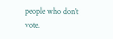people who don’t vote.